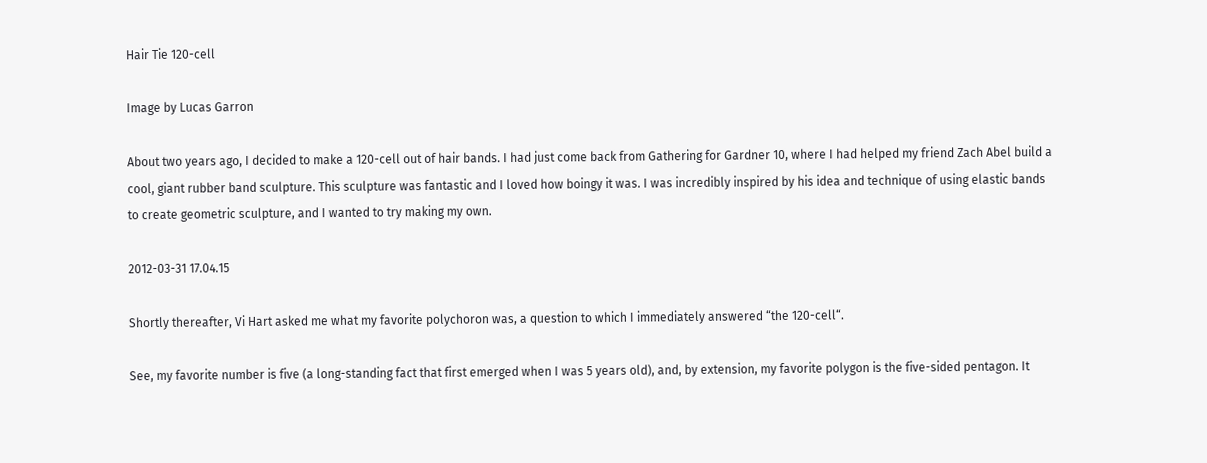Hair Tie 120-cell

Image by Lucas Garron

About two years ago, I decided to make a 120-cell out of hair bands. I had just come back from Gathering for Gardner 10, where I had helped my friend Zach Abel build a cool, giant rubber band sculpture. This sculpture was fantastic and I loved how boingy it was. I was incredibly inspired by his idea and technique of using elastic bands to create geometric sculpture, and I wanted to try making my own.

2012-03-31 17.04.15

Shortly thereafter, Vi Hart asked me what my favorite polychoron was, a question to which I immediately answered “the 120-cell“.

See, my favorite number is five (a long-standing fact that first emerged when I was 5 years old), and, by extension, my favorite polygon is the five-sided pentagon. It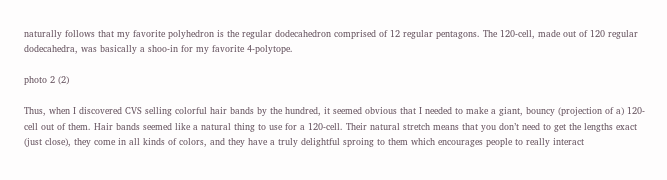naturally follows that my favorite polyhedron is the regular dodecahedron comprised of 12 regular pentagons. The 120-cell, made out of 120 regular dodecahedra, was basically a shoo-in for my favorite 4-polytope.

photo 2 (2)

Thus, when I discovered CVS selling colorful hair bands by the hundred, it seemed obvious that I needed to make a giant, bouncy (projection of a) 120-cell out of them. Hair bands seemed like a natural thing to use for a 120-cell. Their natural stretch means that you don’t need to get the lengths exact (just close), they come in all kinds of colors, and they have a truly delightful sproing to them which encourages people to really interact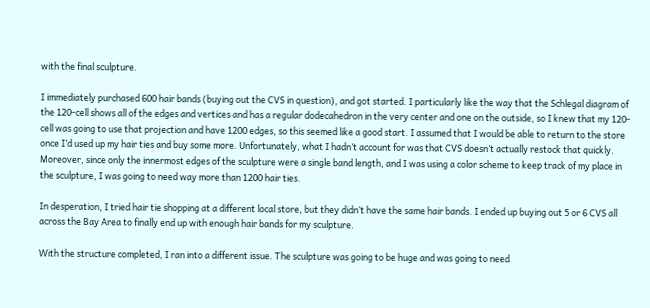with the final sculpture.

I immediately purchased 600 hair bands (buying out the CVS in question), and got started. I particularly like the way that the Schlegal diagram of the 120-cell shows all of the edges and vertices and has a regular dodecahedron in the very center and one on the outside, so I knew that my 120-cell was going to use that projection and have 1200 edges, so this seemed like a good start. I assumed that I would be able to return to the store once I’d used up my hair ties and buy some more. Unfortunately, what I hadn’t account for was that CVS doesn’t actually restock that quickly. Moreover, since only the innermost edges of the sculpture were a single band length, and I was using a color scheme to keep track of my place in the sculpture, I was going to need way more than 1200 hair ties.

In desperation, I tried hair tie shopping at a different local store, but they didn’t have the same hair bands. I ended up buying out 5 or 6 CVS all across the Bay Area to finally end up with enough hair bands for my sculpture.

With the structure completed, I ran into a different issue. The sculpture was going to be huge and was going to need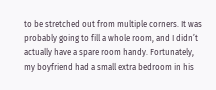to be stretched out from multiple corners. It was probably going to fill a whole room, and I didn’t actually have a spare room handy. Fortunately, my boyfriend had a small extra bedroom in his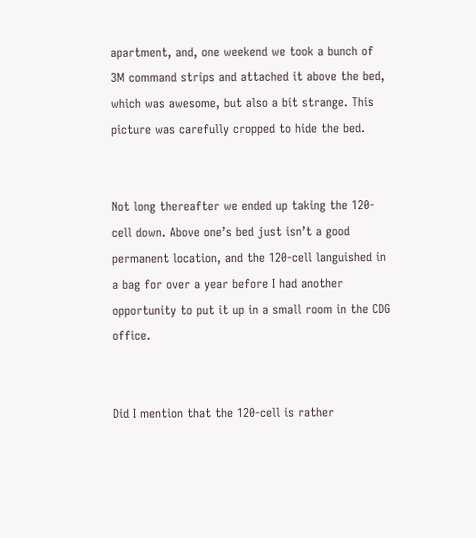apartment, and, one weekend we took a bunch of 3M command strips and attached it above the bed, which was awesome, but also a bit strange. This picture was carefully cropped to hide the bed.


Not long thereafter we ended up taking the 120-cell down. Above one’s bed just isn’t a good permanent location, and the 120-cell languished in a bag for over a year before I had another opportunity to put it up in a small room in the CDG office.


Did I mention that the 120-cell is rather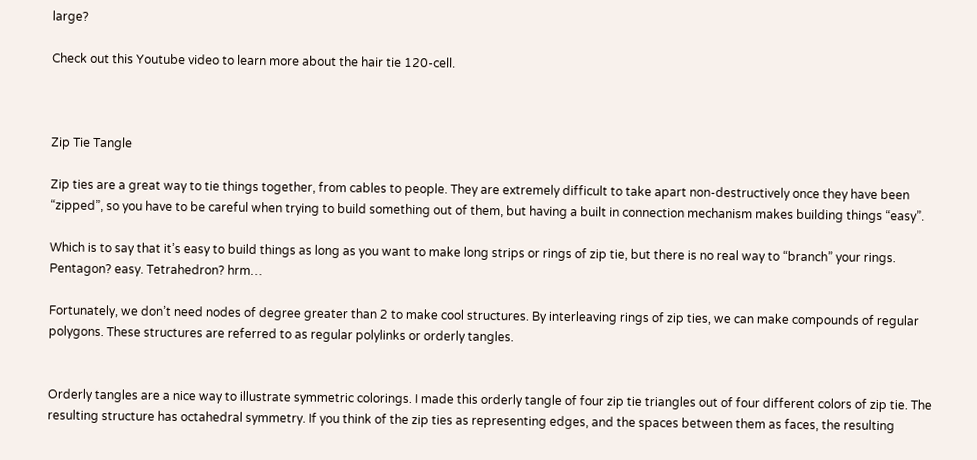large?

Check out this Youtube video to learn more about the hair tie 120-cell.



Zip Tie Tangle

Zip ties are a great way to tie things together, from cables to people. They are extremely difficult to take apart non-destructively once they have been “zipped”, so you have to be careful when trying to build something out of them, but having a built in connection mechanism makes building things “easy”.

Which is to say that it’s easy to build things as long as you want to make long strips or rings of zip tie, but there is no real way to “branch” your rings. Pentagon? easy. Tetrahedron? hrm…

Fortunately, we don’t need nodes of degree greater than 2 to make cool structures. By interleaving rings of zip ties, we can make compounds of regular polygons. These structures are referred to as regular polylinks or orderly tangles.


Orderly tangles are a nice way to illustrate symmetric colorings. I made this orderly tangle of four zip tie triangles out of four different colors of zip tie. The resulting structure has octahedral symmetry. If you think of the zip ties as representing edges, and the spaces between them as faces, the resulting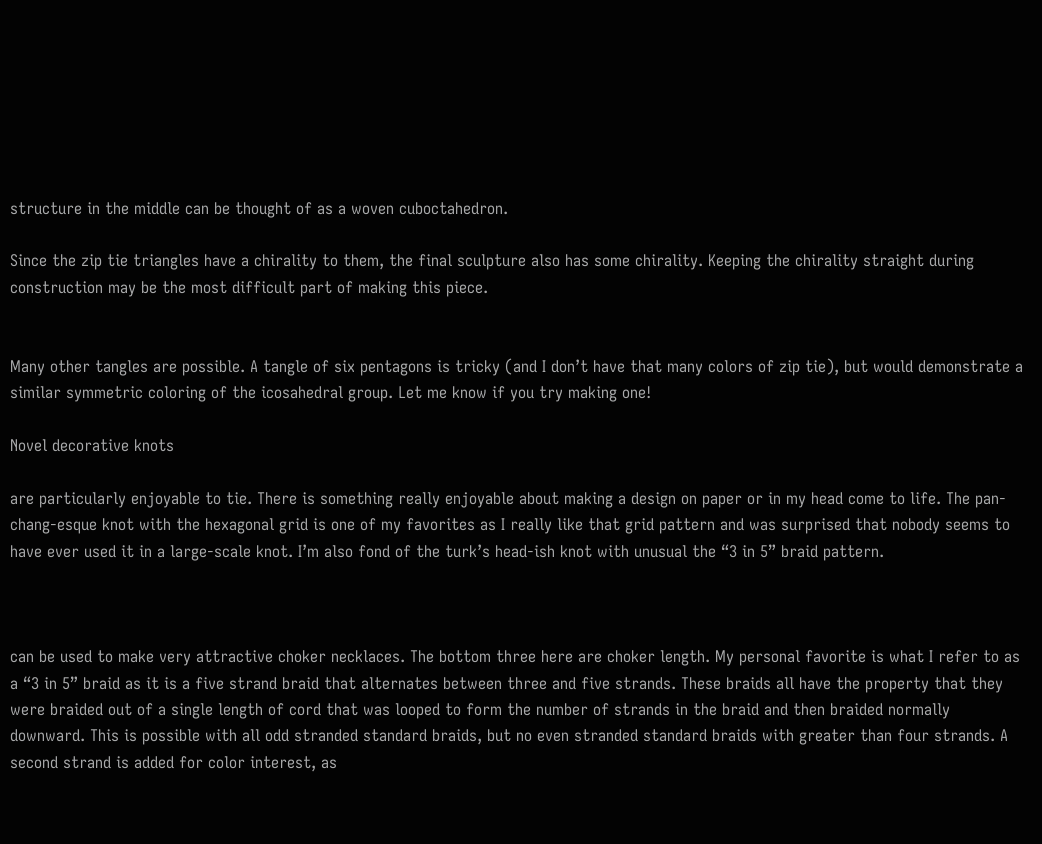structure in the middle can be thought of as a woven cuboctahedron.

Since the zip tie triangles have a chirality to them, the final sculpture also has some chirality. Keeping the chirality straight during construction may be the most difficult part of making this piece.


Many other tangles are possible. A tangle of six pentagons is tricky (and I don’t have that many colors of zip tie), but would demonstrate a similar symmetric coloring of the icosahedral group. Let me know if you try making one!

Novel decorative knots

are particularly enjoyable to tie. There is something really enjoyable about making a design on paper or in my head come to life. The pan-chang-esque knot with the hexagonal grid is one of my favorites as I really like that grid pattern and was surprised that nobody seems to have ever used it in a large-scale knot. I’m also fond of the turk’s head-ish knot with unusual the “3 in 5” braid pattern.



can be used to make very attractive choker necklaces. The bottom three here are choker length. My personal favorite is what I refer to as a “3 in 5” braid as it is a five strand braid that alternates between three and five strands. These braids all have the property that they were braided out of a single length of cord that was looped to form the number of strands in the braid and then braided normally downward. This is possible with all odd stranded standard braids, but no even stranded standard braids with greater than four strands. A second strand is added for color interest, as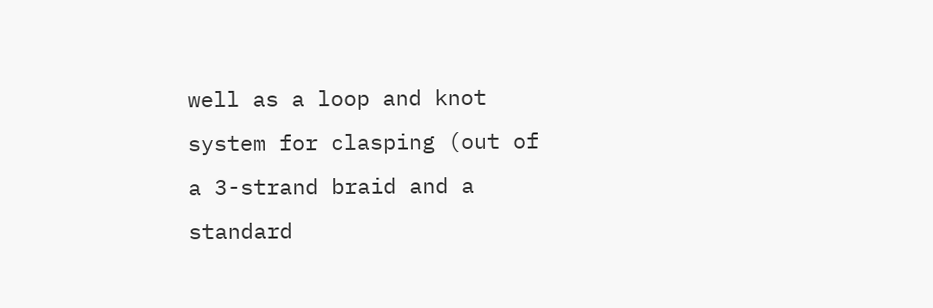well as a loop and knot system for clasping (out of a 3-strand braid and a standard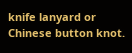knife lanyard or Chinese button knot.